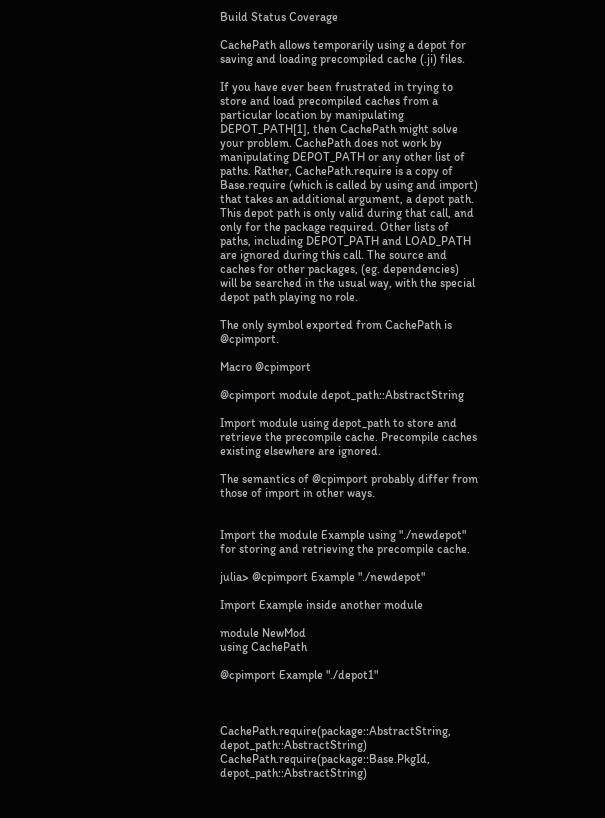Build Status Coverage

CachePath allows temporarily using a depot for saving and loading precompiled cache (.ji) files.

If you have ever been frustrated in trying to store and load precompiled caches from a particular location by manipulating DEPOT_PATH[1], then CachePath might solve your problem. CachePath does not work by manipulating DEPOT_PATH or any other list of paths. Rather, CachePath.require is a copy of Base.require (which is called by using and import) that takes an additional argument, a depot path. This depot path is only valid during that call, and only for the package required. Other lists of paths, including DEPOT_PATH and LOAD_PATH are ignored during this call. The source and caches for other packages, (eg. dependencies) will be searched in the usual way, with the special depot path playing no role.

The only symbol exported from CachePath is @cpimport.

Macro @cpimport

@cpimport module depot_path::AbstractString

Import module using depot_path to store and retrieve the precompile cache. Precompile caches existing elsewhere are ignored.

The semantics of @cpimport probably differ from those of import in other ways.


Import the module Example using "./newdepot" for storing and retrieving the precompile cache.

julia> @cpimport Example "./newdepot"

Import Example inside another module

module NewMod
using CachePath

@cpimport Example "./depot1"



CachePath.require(package::AbstractString, depot_path::AbstractString)
CachePath.require(package::Base.PkgId, depot_path::AbstractString)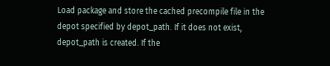Load package and store the cached precompile file in the depot specified by depot_path. If it does not exist, depot_path is created. If the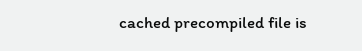cached precompiled file is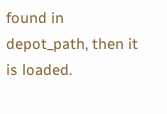found in depot_path, then it is loaded.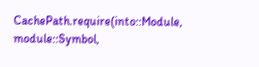CachePath.require(into::Module, module::Symbol,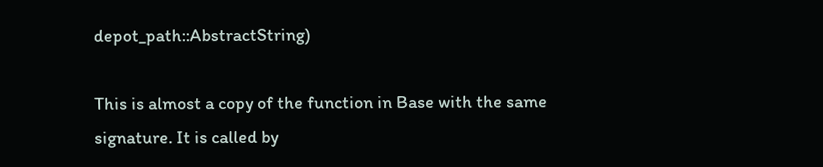depot_path::AbstractString)

This is almost a copy of the function in Base with the same signature. It is called by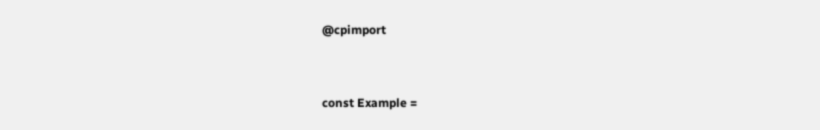@cpimport


const Example =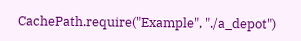CachePath.require("Example", "./a_depot")